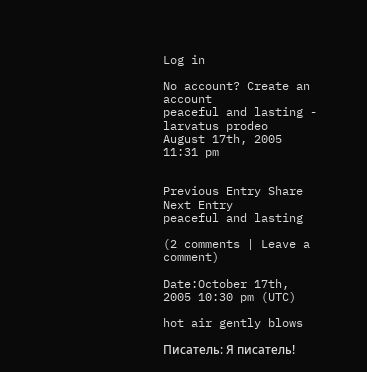Log in

No account? Create an account
peaceful and lasting - larvatus prodeo
August 17th, 2005
11:31 pm


Previous Entry Share Next Entry
peaceful and lasting

(2 comments | Leave a comment)

Date:October 17th, 2005 10:30 pm (UTC)

hot air gently blows

Писатель: Я писатель!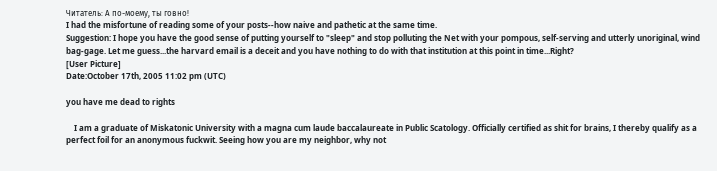Читатель: А по-моему, ты говно!
I had the misfortune of reading some of your posts--how naive and pathetic at the same time.
Suggestion: I hope you have the good sense of putting yourself to "sleep" and stop polluting the Net with your pompous, self-serving and utterly unoriginal, wind bag-gage. Let me guess...the harvard email is a deceit and you have nothing to do with that institution at this point in time...Right?
[User Picture]
Date:October 17th, 2005 11:02 pm (UTC)

you have me dead to rights

    I am a graduate of Miskatonic University with a magna cum laude baccalaureate in Public Scatology. Officially certified as shit for brains, I thereby qualify as a perfect foil for an anonymous fuckwit. Seeing how you are my neighbor, why not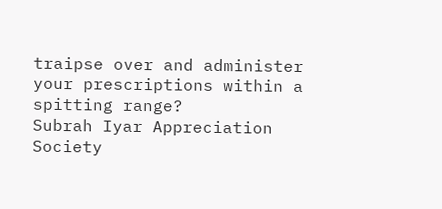traipse over and administer your prescriptions within a spitting range?
Subrah Iyar Appreciation Society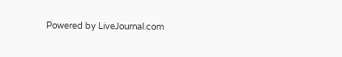Powered by LiveJournal.com